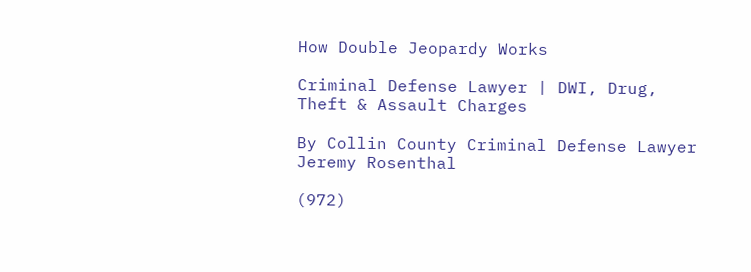How Double Jeopardy Works

Criminal Defense Lawyer | DWI, Drug, Theft & Assault Charges

By Collin County Criminal Defense Lawyer Jeremy Rosenthal

(972)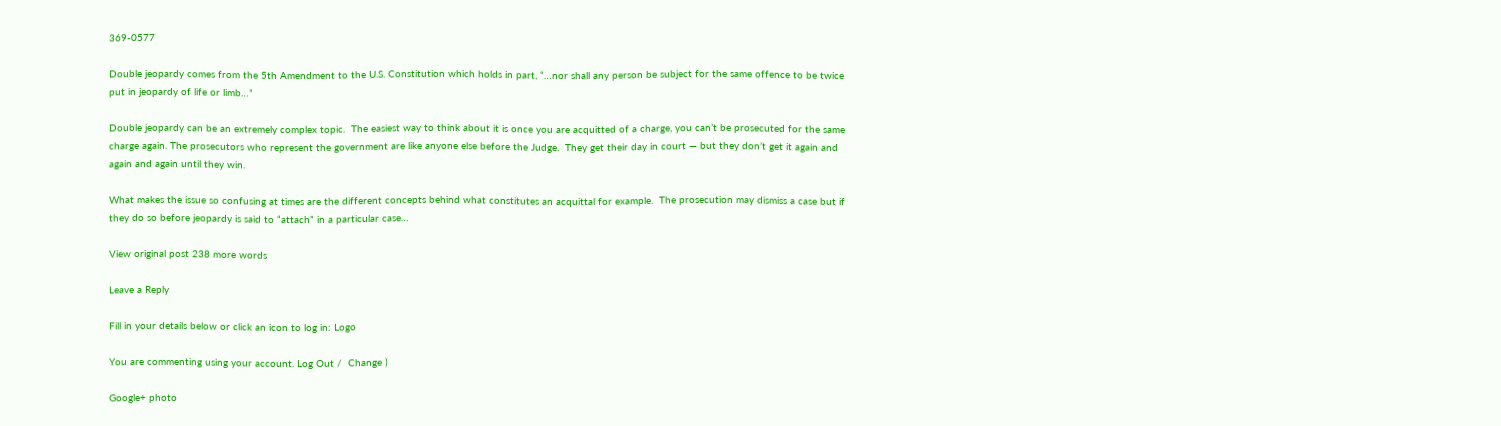369-0577

Double jeopardy comes from the 5th Amendment to the U.S. Constitution which holds in part, “…nor shall any person be subject for the same offence to be twice put in jeopardy of life or limb…”

Double jeopardy can be an extremely complex topic.  The easiest way to think about it is once you are acquitted of a charge, you can’t be prosecuted for the same charge again. The prosecutors who represent the government are like anyone else before the Judge.  They get their day in court — but they don’t get it again and again and again until they win.

What makes the issue so confusing at times are the different concepts behind what constitutes an acquittal for example.  The prosecution may dismiss a case but if they do so before jeopardy is said to “attach” in a particular case…

View original post 238 more words

Leave a Reply

Fill in your details below or click an icon to log in: Logo

You are commenting using your account. Log Out /  Change )

Google+ photo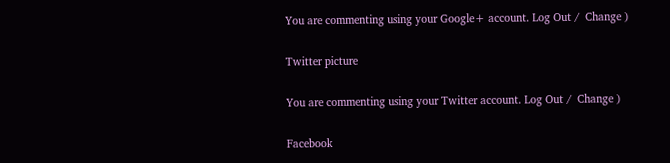You are commenting using your Google+ account. Log Out /  Change )

Twitter picture

You are commenting using your Twitter account. Log Out /  Change )

Facebook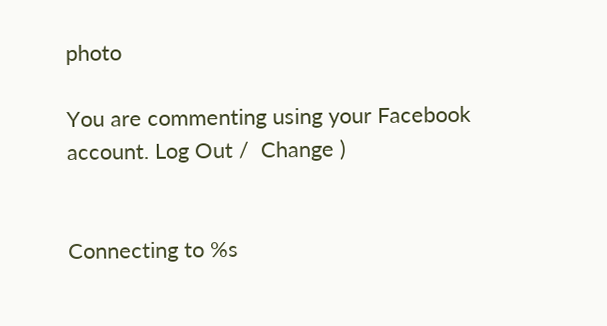photo

You are commenting using your Facebook account. Log Out /  Change )


Connecting to %s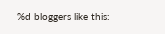%d bloggers like this: